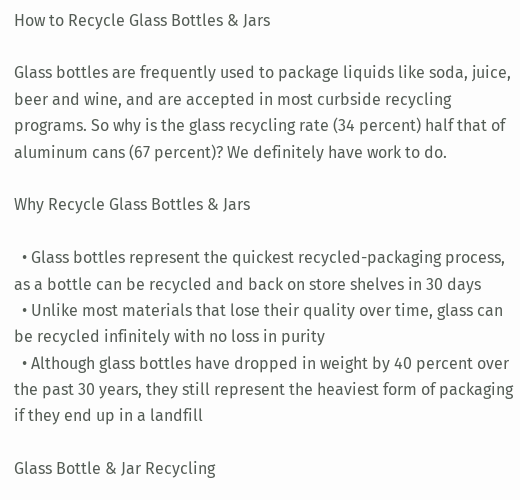How to Recycle Glass Bottles & Jars

Glass bottles are frequently used to package liquids like soda, juice, beer and wine, and are accepted in most curbside recycling programs. So why is the glass recycling rate (34 percent) half that of aluminum cans (67 percent)? We definitely have work to do.

Why Recycle Glass Bottles & Jars

  • Glass bottles represent the quickest recycled-packaging process, as a bottle can be recycled and back on store shelves in 30 days
  • Unlike most materials that lose their quality over time, glass can be recycled infinitely with no loss in purity
  • Although glass bottles have dropped in weight by 40 percent over the past 30 years, they still represent the heaviest form of packaging if they end up in a landfill

Glass Bottle & Jar Recycling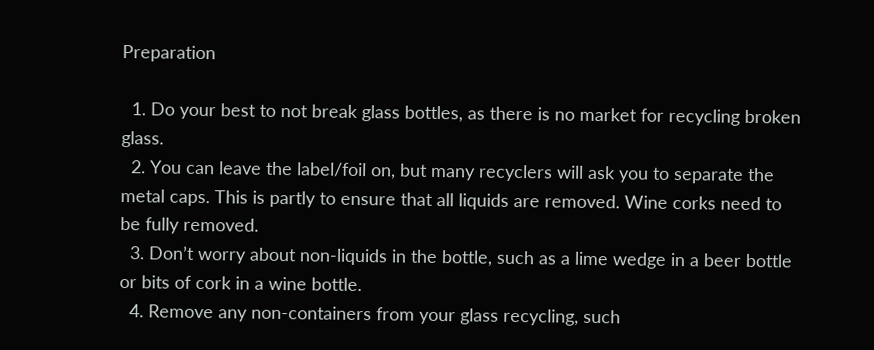Preparation

  1. Do your best to not break glass bottles, as there is no market for recycling broken glass.
  2. You can leave the label/foil on, but many recyclers will ask you to separate the metal caps. This is partly to ensure that all liquids are removed. Wine corks need to be fully removed.
  3. Don’t worry about non-liquids in the bottle, such as a lime wedge in a beer bottle or bits of cork in a wine bottle.
  4. Remove any non-containers from your glass recycling, such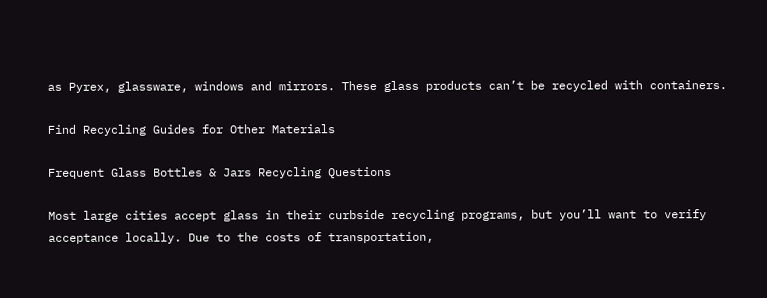as Pyrex, glassware, windows and mirrors. These glass products can’t be recycled with containers.

Find Recycling Guides for Other Materials

Frequent Glass Bottles & Jars Recycling Questions

Most large cities accept glass in their curbside recycling programs, but you’ll want to verify acceptance locally. Due to the costs of transportation,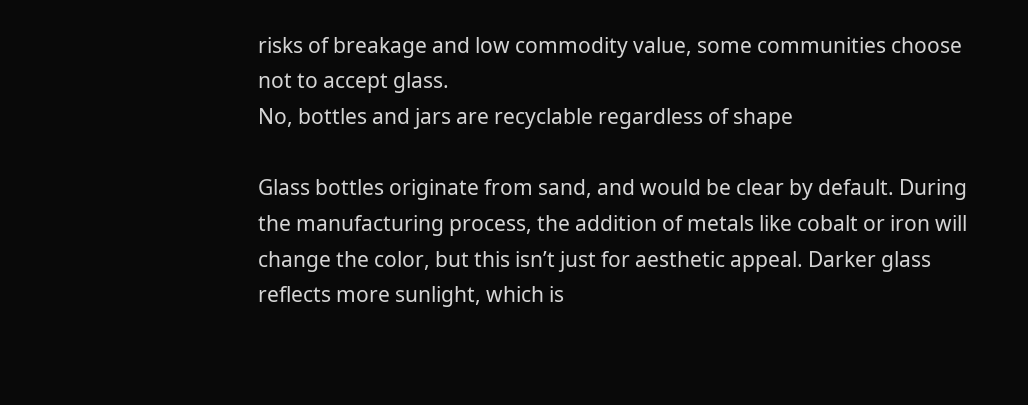risks of breakage and low commodity value, some communities choose not to accept glass.
No, bottles and jars are recyclable regardless of shape

Glass bottles originate from sand, and would be clear by default. During the manufacturing process, the addition of metals like cobalt or iron will change the color, but this isn’t just for aesthetic appeal. Darker glass reflects more sunlight, which is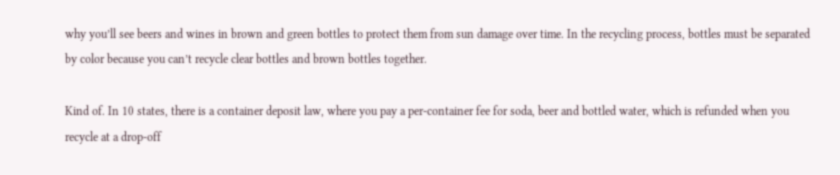why you’ll see beers and wines in brown and green bottles to protect them from sun damage over time. In the recycling process, bottles must be separated by color because you can’t recycle clear bottles and brown bottles together.

Kind of. In 10 states, there is a container deposit law, where you pay a per-container fee for soda, beer and bottled water, which is refunded when you recycle at a drop-off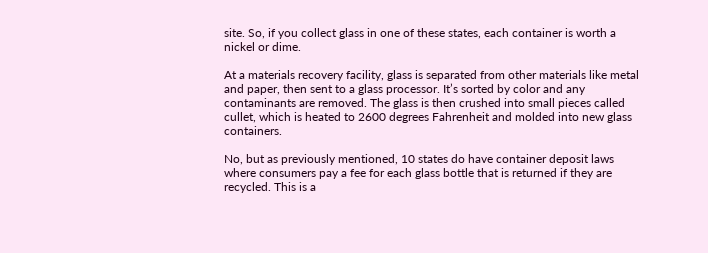site. So, if you collect glass in one of these states, each container is worth a nickel or dime.

At a materials recovery facility, glass is separated from other materials like metal and paper, then sent to a glass processor. It’s sorted by color and any contaminants are removed. The glass is then crushed into small pieces called cullet, which is heated to 2600 degrees Fahrenheit and molded into new glass containers.

No, but as previously mentioned, 10 states do have container deposit laws where consumers pay a fee for each glass bottle that is returned if they are recycled. This is a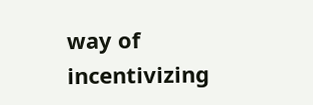way of incentivizing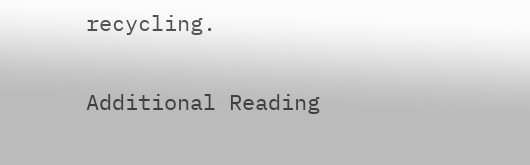recycling.

Additional Reading